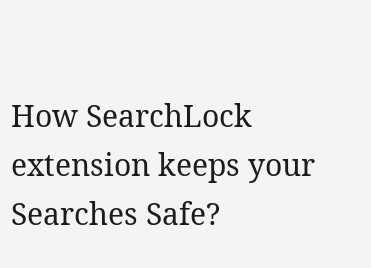How SearchLock extension keeps your Searches Safe?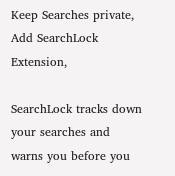Keep Searches private, Add SearchLock Extension,

SearchLock tracks down your searches and warns you before you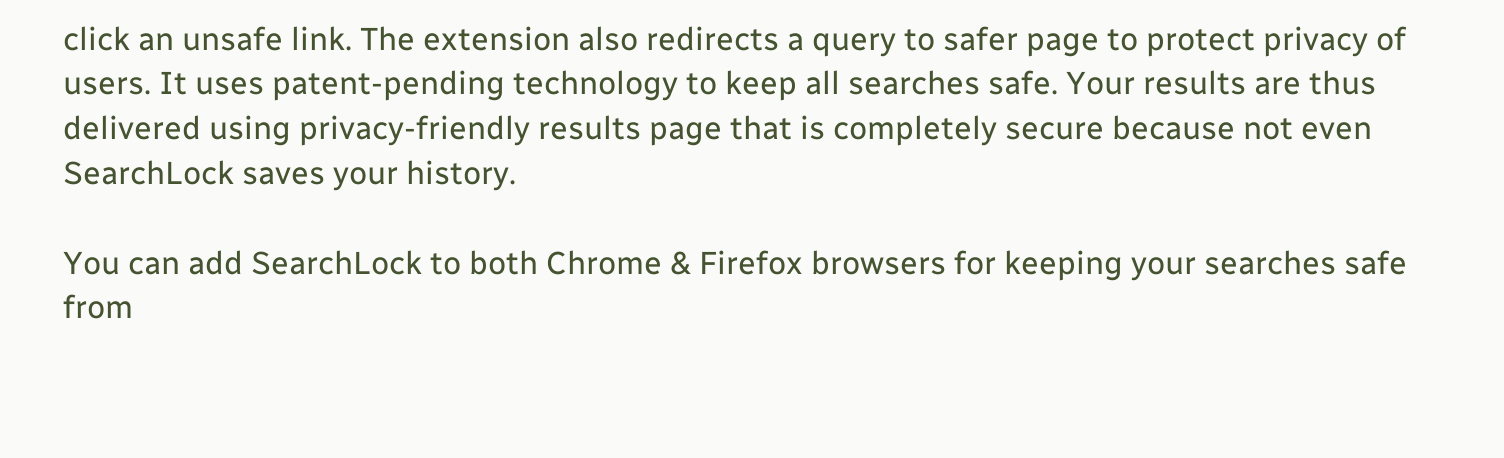click an unsafe link. The extension also redirects a query to safer page to protect privacy of users. It uses patent-pending technology to keep all searches safe. Your results are thus delivered using privacy-friendly results page that is completely secure because not even SearchLock saves your history.

You can add SearchLock to both Chrome & Firefox browsers for keeping your searches safe from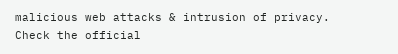malicious web attacks & intrusion of privacy. Check the official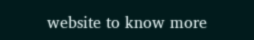website to know more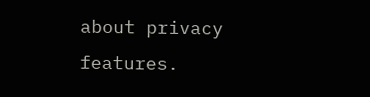about privacy features.